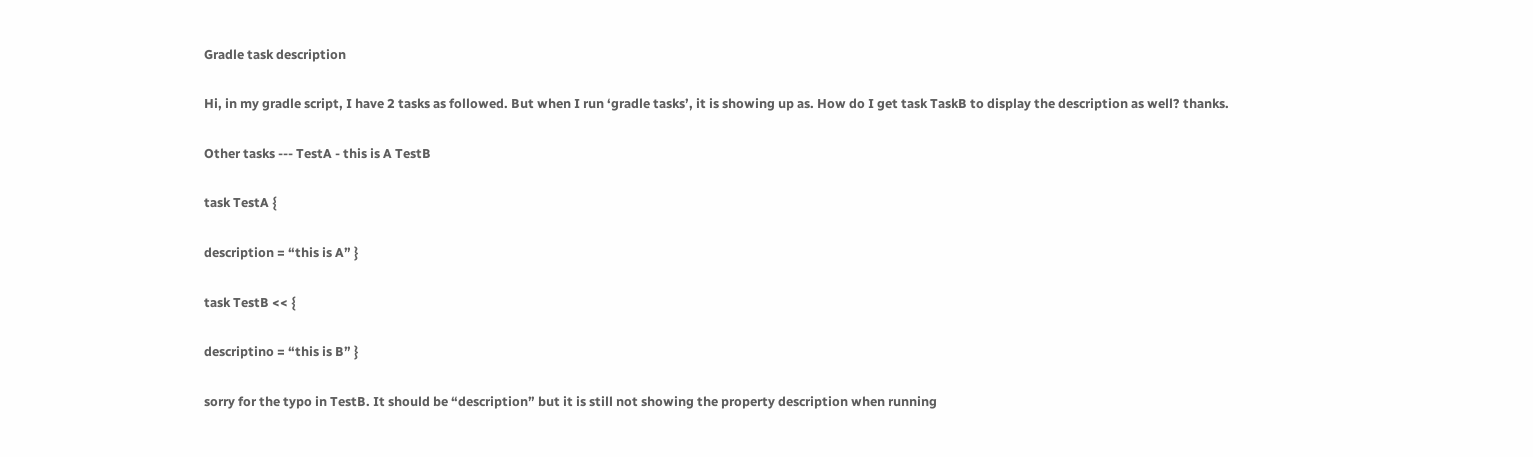Gradle task description

Hi, in my gradle script, I have 2 tasks as followed. But when I run ‘gradle tasks’, it is showing up as. How do I get task TaskB to display the description as well? thanks.

Other tasks --- TestA - this is A TestB

task TestA {

description = “this is A” }

task TestB << {

descriptino = “this is B” }

sorry for the typo in TestB. It should be “description” but it is still not showing the property description when running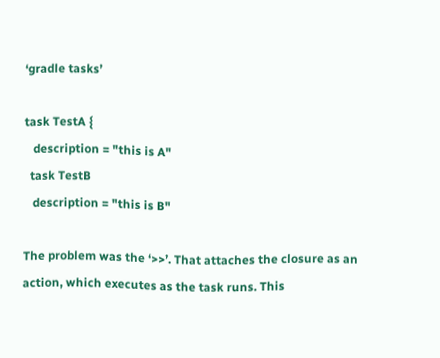‘gradle tasks’

task TestA {
   description = "this is A"
  task TestB
   description = "this is B"

The problem was the ‘>>’. That attaches the closure as an action, which executes as the task runs. This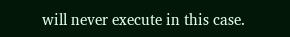will never execute in this case.